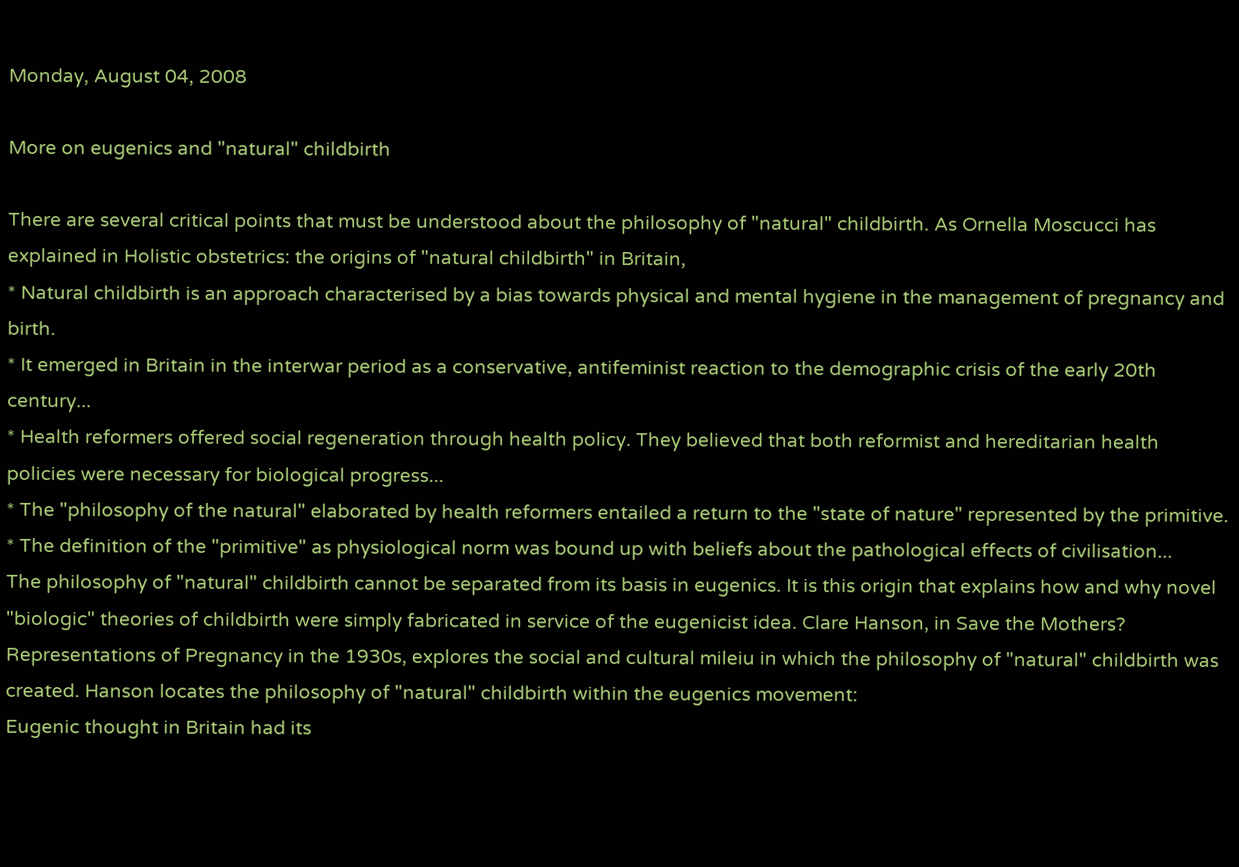Monday, August 04, 2008

More on eugenics and "natural" childbirth

There are several critical points that must be understood about the philosophy of "natural" childbirth. As Ornella Moscucci has explained in Holistic obstetrics: the origins of "natural childbirth" in Britain,
* Natural childbirth is an approach characterised by a bias towards physical and mental hygiene in the management of pregnancy and birth.
* It emerged in Britain in the interwar period as a conservative, antifeminist reaction to the demographic crisis of the early 20th century...
* Health reformers offered social regeneration through health policy. They believed that both reformist and hereditarian health policies were necessary for biological progress...
* The "philosophy of the natural" elaborated by health reformers entailed a return to the "state of nature" represented by the primitive.
* The definition of the "primitive" as physiological norm was bound up with beliefs about the pathological effects of civilisation...
The philosophy of "natural" childbirth cannot be separated from its basis in eugenics. It is this origin that explains how and why novel "biologic" theories of childbirth were simply fabricated in service of the eugenicist idea. Clare Hanson, in Save the Mothers? Representations of Pregnancy in the 1930s, explores the social and cultural mileiu in which the philosophy of "natural" childbirth was created. Hanson locates the philosophy of "natural" childbirth within the eugenics movement:
Eugenic thought in Britain had its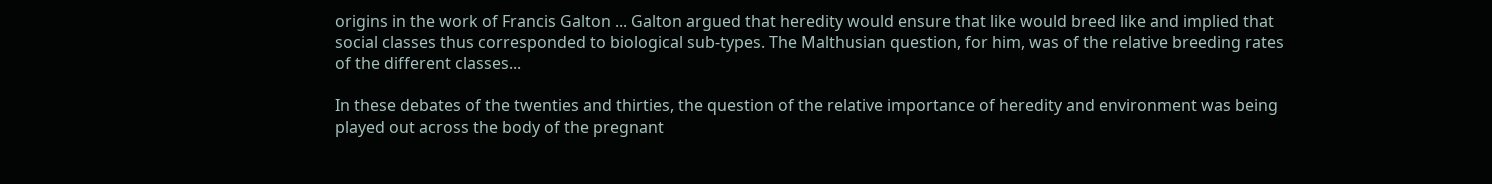origins in the work of Francis Galton ... Galton argued that heredity would ensure that like would breed like and implied that social classes thus corresponded to biological sub-types. The Malthusian question, for him, was of the relative breeding rates of the different classes...

In these debates of the twenties and thirties, the question of the relative importance of heredity and environment was being played out across the body of the pregnant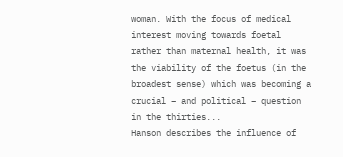woman. With the focus of medical interest moving towards foetal rather than maternal health, it was the viability of the foetus (in the broadest sense) which was becoming a crucial – and political – question in the thirties...
Hanson describes the influence of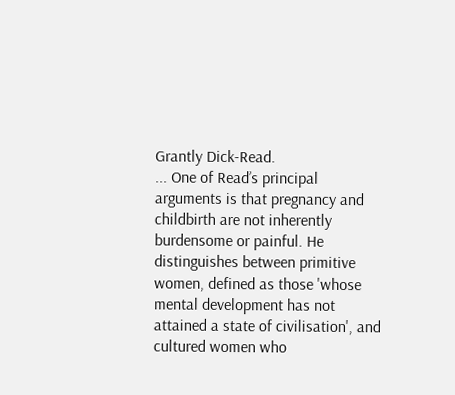Grantly Dick-Read.
... One of Read’s principal arguments is that pregnancy and childbirth are not inherently burdensome or painful. He distinguishes between primitive women, defined as those 'whose mental development has not attained a state of civilisation', and cultured women who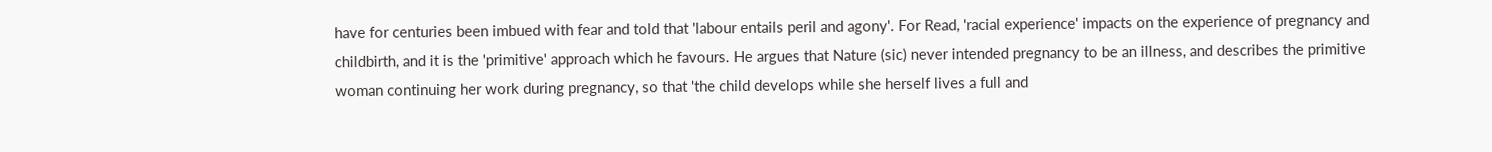have for centuries been imbued with fear and told that 'labour entails peril and agony'. For Read, 'racial experience' impacts on the experience of pregnancy and childbirth, and it is the 'primitive' approach which he favours. He argues that Nature (sic) never intended pregnancy to be an illness, and describes the primitive woman continuing her work during pregnancy, so that 'the child develops while she herself lives a full and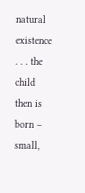natural existence . . . the child then is born – small,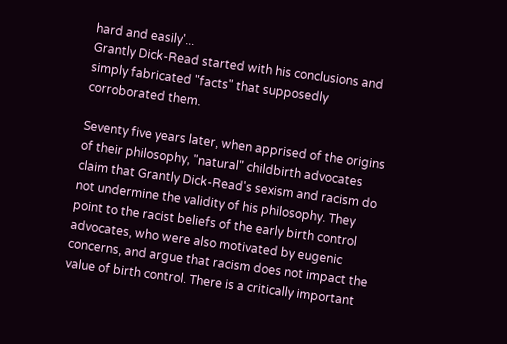hard and easily'...
Grantly Dick-Read started with his conclusions and simply fabricated "facts" that supposedly corroborated them.

Seventy five years later, when apprised of the origins of their philosophy, "natural" childbirth advocates claim that Grantly Dick-Read's sexism and racism do not undermine the validity of his philosophy. They point to the racist beliefs of the early birth control advocates, who were also motivated by eugenic concerns, and argue that racism does not impact the value of birth control. There is a critically important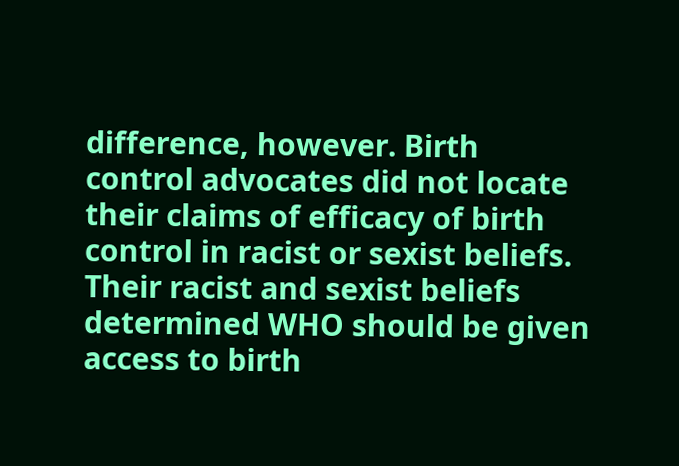difference, however. Birth control advocates did not locate their claims of efficacy of birth control in racist or sexist beliefs. Their racist and sexist beliefs determined WHO should be given access to birth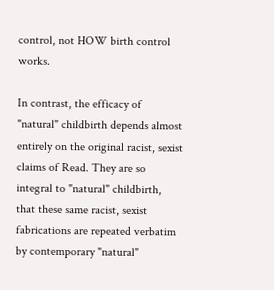control, not HOW birth control works.

In contrast, the efficacy of "natural" childbirth depends almost entirely on the original racist, sexist claims of Read. They are so integral to "natural" childbirth, that these same racist, sexist fabrications are repeated verbatim by contemporary "natural"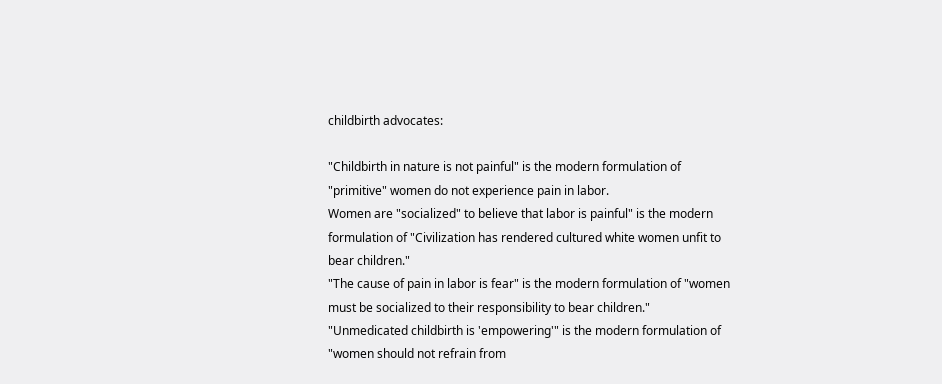childbirth advocates:

"Childbirth in nature is not painful" is the modern formulation of "primitive" women do not experience pain in labor.
Women are "socialized" to believe that labor is painful" is the modern formulation of "Civilization has rendered cultured white women unfit to bear children."
"The cause of pain in labor is fear" is the modern formulation of "women must be socialized to their responsibility to bear children."
"Unmedicated childbirth is 'empowering'" is the modern formulation of "women should not refrain from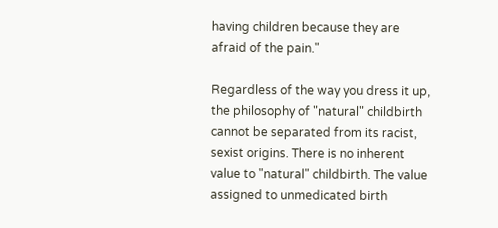having children because they are afraid of the pain."

Regardless of the way you dress it up, the philosophy of "natural" childbirth cannot be separated from its racist, sexist origins. There is no inherent value to "natural" childbirth. The value assigned to unmedicated birth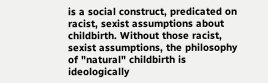is a social construct, predicated on racist, sexist assumptions about childbirth. Without those racist, sexist assumptions, the philosophy of "natural" childbirth is ideologically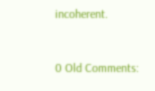incoherent.


0 Old Comments: